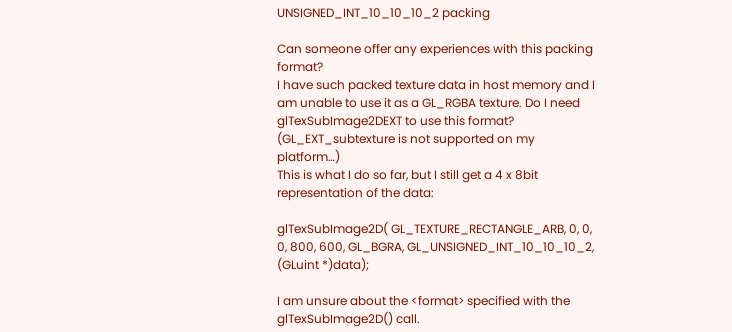UNSIGNED_INT_10_10_10_2 packing

Can someone offer any experiences with this packing format?
I have such packed texture data in host memory and I am unable to use it as a GL_RGBA texture. Do I need glTexSubImage2DEXT to use this format? (GL_EXT_subtexture is not supported on my platform…)
This is what I do so far, but I still get a 4 x 8bit representation of the data:

glTexSubImage2D( GL_TEXTURE_RECTANGLE_ARB, 0, 0, 0, 800, 600, GL_BGRA, GL_UNSIGNED_INT_10_10_10_2, (GLuint *)data);

I am unsure about the <format> specified with the glTexSubImage2D() call.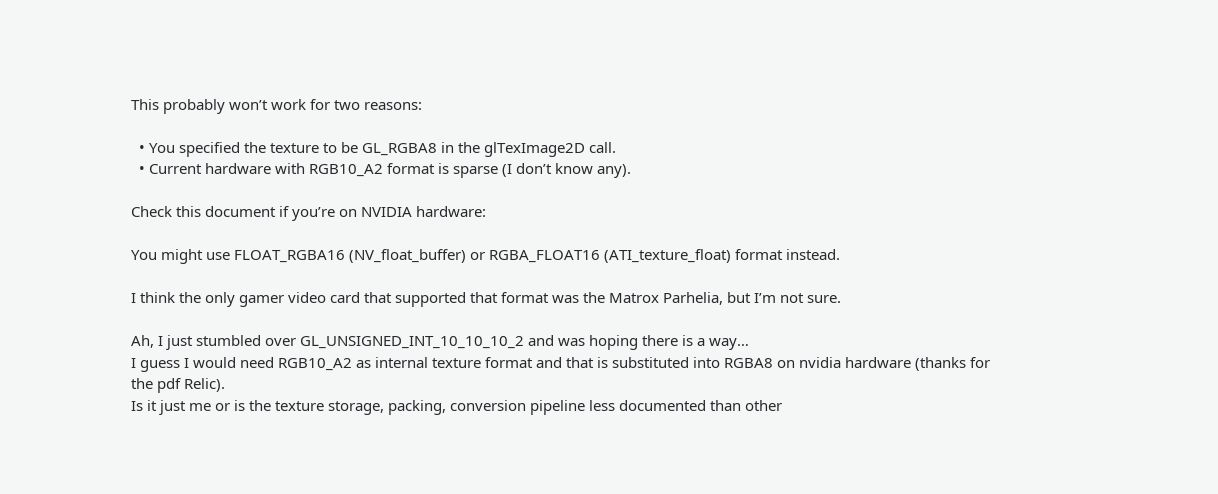This probably won’t work for two reasons:

  • You specified the texture to be GL_RGBA8 in the glTexImage2D call.
  • Current hardware with RGB10_A2 format is sparse (I don’t know any).

Check this document if you’re on NVIDIA hardware:

You might use FLOAT_RGBA16 (NV_float_buffer) or RGBA_FLOAT16 (ATI_texture_float) format instead.

I think the only gamer video card that supported that format was the Matrox Parhelia, but I’m not sure.

Ah, I just stumbled over GL_UNSIGNED_INT_10_10_10_2 and was hoping there is a way…
I guess I would need RGB10_A2 as internal texture format and that is substituted into RGBA8 on nvidia hardware (thanks for the pdf Relic).
Is it just me or is the texture storage, packing, conversion pipeline less documented than other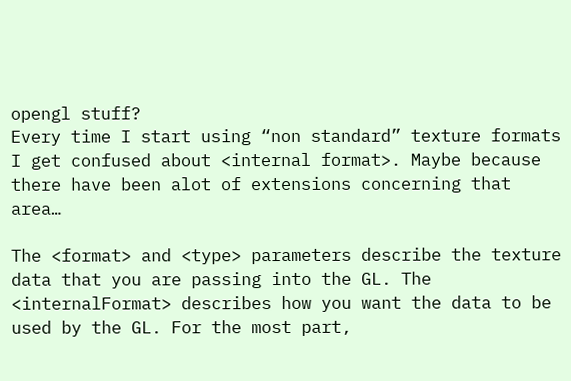opengl stuff?
Every time I start using “non standard” texture formats I get confused about <internal format>. Maybe because there have been alot of extensions concerning that area…

The <format> and <type> parameters describe the texture data that you are passing into the GL. The <internalFormat> describes how you want the data to be used by the GL. For the most part,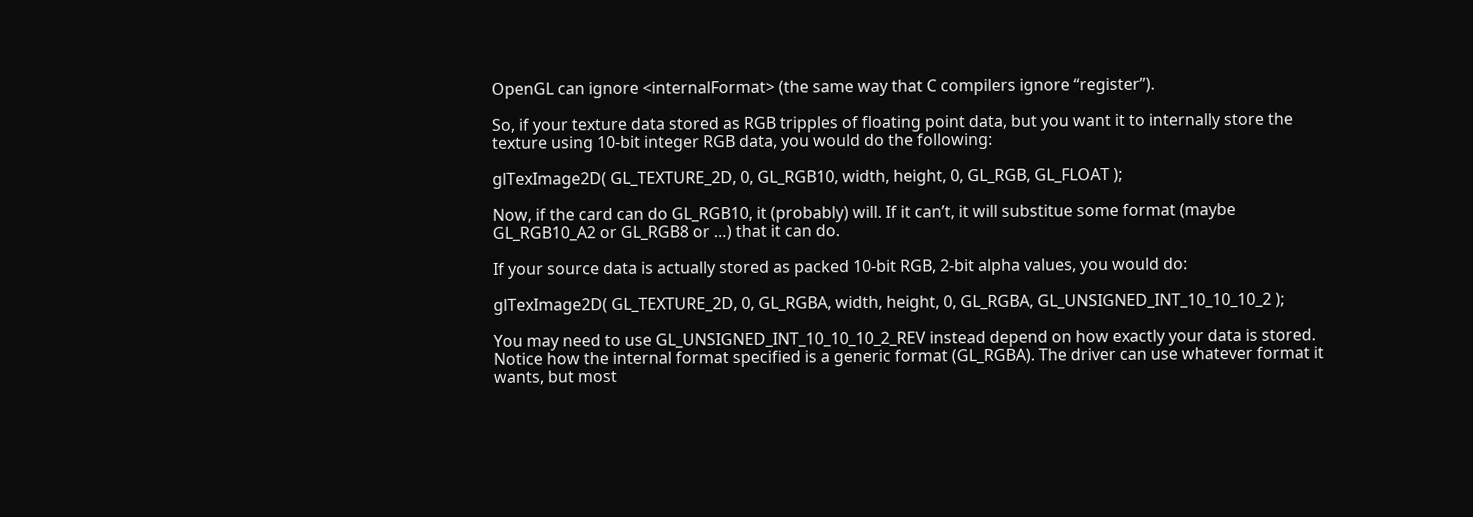OpenGL can ignore <internalFormat> (the same way that C compilers ignore “register”).

So, if your texture data stored as RGB tripples of floating point data, but you want it to internally store the texture using 10-bit integer RGB data, you would do the following:

glTexImage2D( GL_TEXTURE_2D, 0, GL_RGB10, width, height, 0, GL_RGB, GL_FLOAT );

Now, if the card can do GL_RGB10, it (probably) will. If it can’t, it will substitue some format (maybe GL_RGB10_A2 or GL_RGB8 or …) that it can do.

If your source data is actually stored as packed 10-bit RGB, 2-bit alpha values, you would do:

glTexImage2D( GL_TEXTURE_2D, 0, GL_RGBA, width, height, 0, GL_RGBA, GL_UNSIGNED_INT_10_10_10_2 );

You may need to use GL_UNSIGNED_INT_10_10_10_2_REV instead depend on how exactly your data is stored. Notice how the internal format specified is a generic format (GL_RGBA). The driver can use whatever format it wants, but most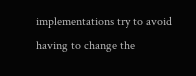implementations try to avoid having to change the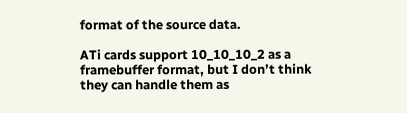format of the source data.

ATi cards support 10_10_10_2 as a framebuffer format, but I don’t think they can handle them as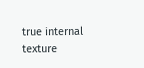true internal texture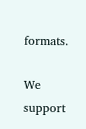formats.

We support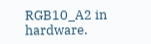RGB10_A2 in hardware.